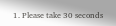1. Please take 30 seconds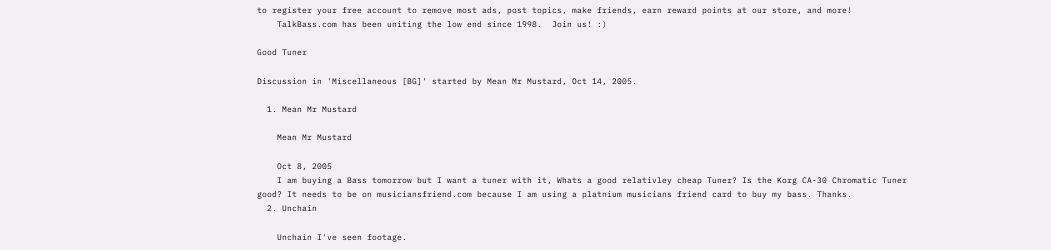to register your free account to remove most ads, post topics, make friends, earn reward points at our store, and more!
    TalkBass.com has been uniting the low end since 1998.  Join us! :)

Good Tuner

Discussion in 'Miscellaneous [BG]' started by Mean Mr Mustard, Oct 14, 2005.

  1. Mean Mr Mustard

    Mean Mr Mustard

    Oct 8, 2005
    I am buying a Bass tomorrow but I want a tuner with it, Whats a good relativley cheap Tuner? Is the Korg CA-30 Chromatic Tuner good? It needs to be on musiciansfriend.com because I am using a platnium musicians friend card to buy my bass. Thanks.
  2. Unchain

    Unchain I've seen footage.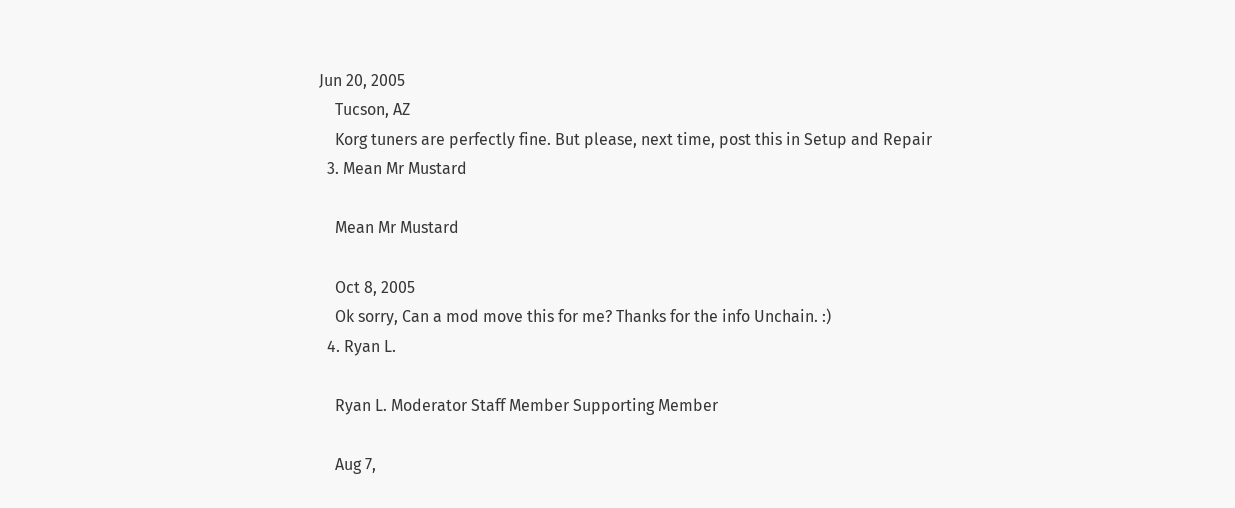Jun 20, 2005
    Tucson, AZ
    Korg tuners are perfectly fine. But please, next time, post this in Setup and Repair
  3. Mean Mr Mustard

    Mean Mr Mustard

    Oct 8, 2005
    Ok sorry, Can a mod move this for me? Thanks for the info Unchain. :)
  4. Ryan L.

    Ryan L. Moderator Staff Member Supporting Member

    Aug 7,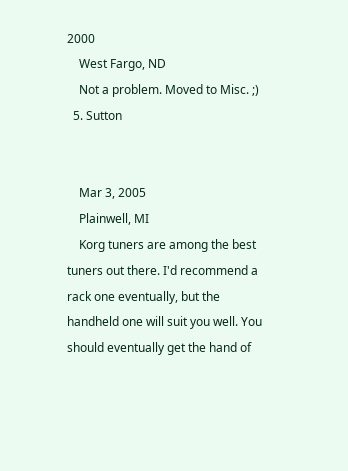2000
    West Fargo, ND
    Not a problem. Moved to Misc. ;)
  5. Sutton


    Mar 3, 2005
    Plainwell, MI
    Korg tuners are among the best tuners out there. I'd recommend a rack one eventually, but the handheld one will suit you well. You should eventually get the hand of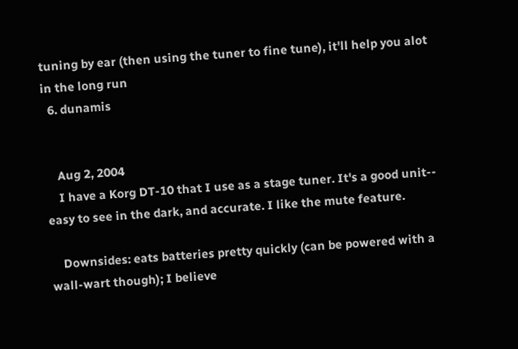tuning by ear (then using the tuner to fine tune), it'll help you alot in the long run
  6. dunamis


    Aug 2, 2004
    I have a Korg DT-10 that I use as a stage tuner. It's a good unit-- easy to see in the dark, and accurate. I like the mute feature.

    Downsides: eats batteries pretty quickly (can be powered with a wall-wart though); I believe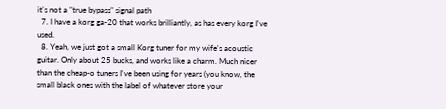it's not a "true bypass" signal path
  7. I have a korg ga-20 that works brilliantly, as has every korg I've used.
  8. Yeah, we just got a small Korg tuner for my wife's acoustic guitar. Only about 25 bucks, and works like a charm. Much nicer than the cheap-o tuners I've been using for years (you know, the small black ones with the label of whatever store your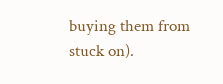buying them from stuck on).